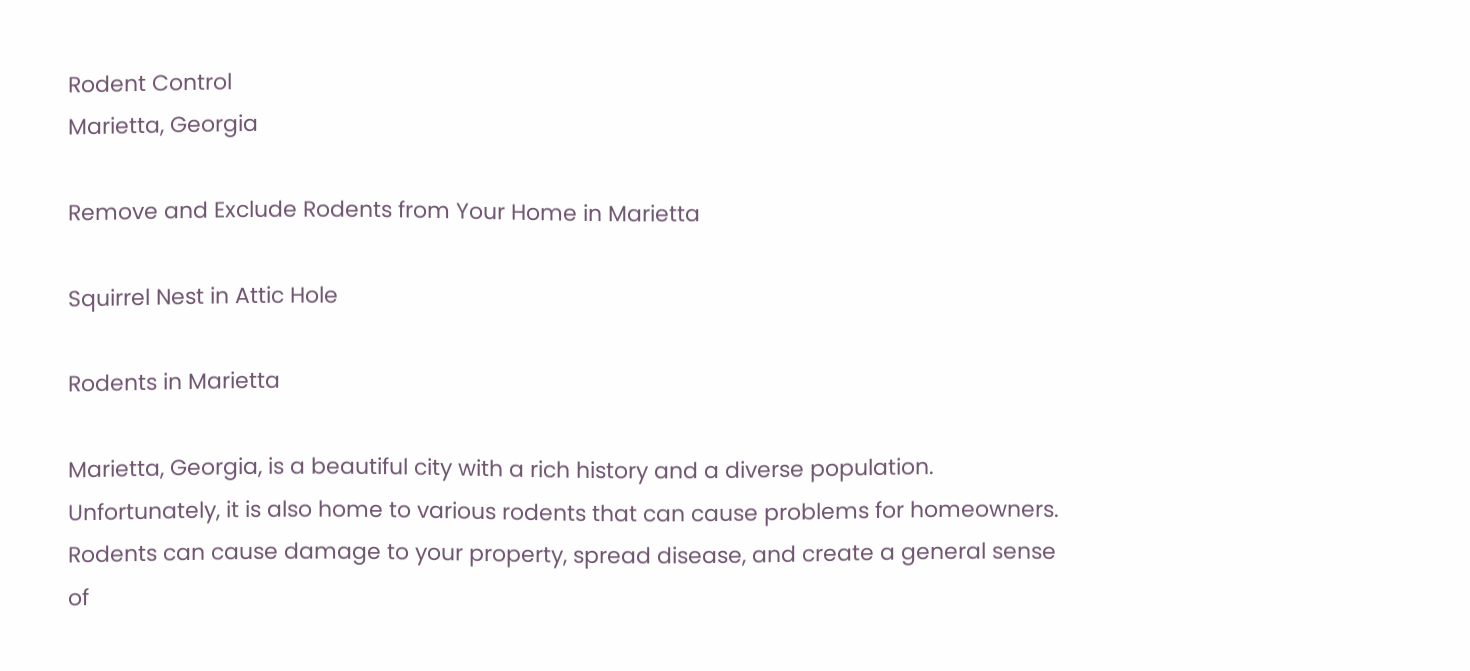Rodent Control
Marietta, Georgia

Remove and Exclude Rodents from Your Home in Marietta

Squirrel Nest in Attic Hole

Rodents in Marietta

Marietta, Georgia, is a beautiful city with a rich history and a diverse population. Unfortunately, it is also home to various rodents that can cause problems for homeowners. Rodents can cause damage to your property, spread disease, and create a general sense of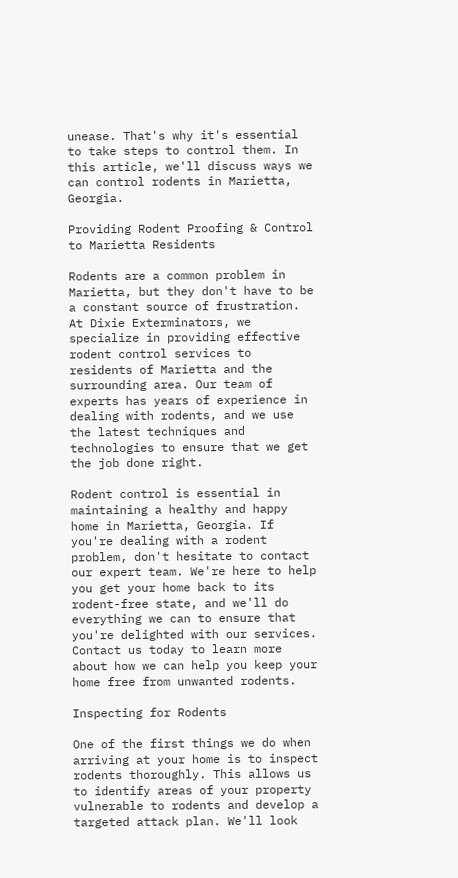unease. That's why it's essential to take steps to control them. In this article, we'll discuss ways we can control rodents in Marietta, Georgia.

Providing Rodent Proofing & Control to Marietta Residents

Rodents are a common problem in Marietta, but they don't have to be a constant source of frustration. At Dixie Exterminators, we specialize in providing effective rodent control services to residents of Marietta and the surrounding area. Our team of experts has years of experience in dealing with rodents, and we use the latest techniques and technologies to ensure that we get the job done right.

Rodent control is essential in maintaining a healthy and happy home in Marietta, Georgia. If you're dealing with a rodent problem, don't hesitate to contact our expert team. We're here to help you get your home back to its rodent-free state, and we'll do everything we can to ensure that you're delighted with our services. Contact us today to learn more about how we can help you keep your home free from unwanted rodents.

Inspecting for Rodents

One of the first things we do when arriving at your home is to inspect rodents thoroughly. This allows us to identify areas of your property vulnerable to rodents and develop a targeted attack plan. We'll look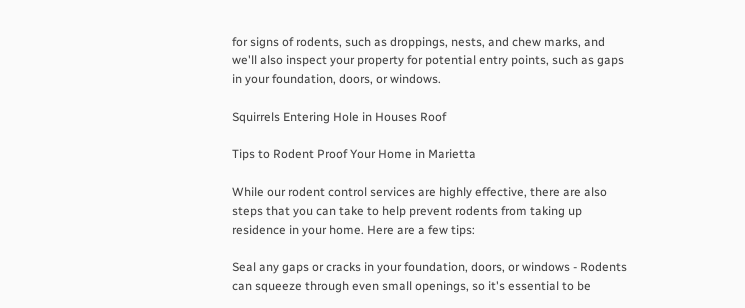for signs of rodents, such as droppings, nests, and chew marks, and we'll also inspect your property for potential entry points, such as gaps in your foundation, doors, or windows.

Squirrels Entering Hole in Houses Roof

Tips to Rodent Proof Your Home in Marietta

While our rodent control services are highly effective, there are also steps that you can take to help prevent rodents from taking up residence in your home. Here are a few tips:

Seal any gaps or cracks in your foundation, doors, or windows - Rodents can squeeze through even small openings, so it's essential to be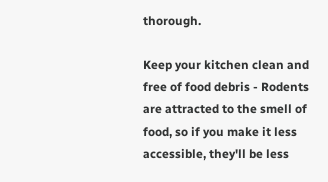thorough.

Keep your kitchen clean and free of food debris - Rodents are attracted to the smell of food, so if you make it less accessible, they'll be less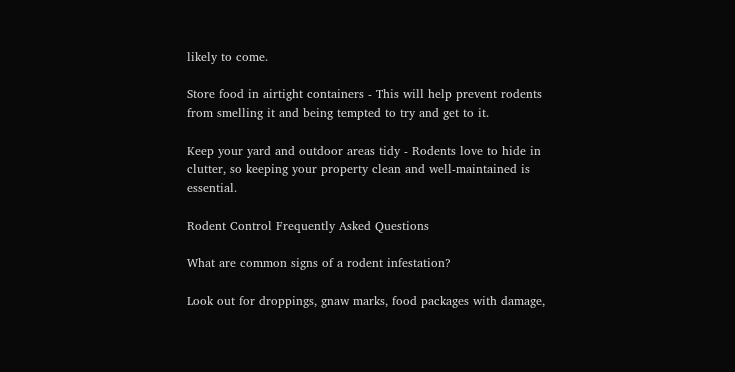likely to come.

Store food in airtight containers - This will help prevent rodents from smelling it and being tempted to try and get to it.

Keep your yard and outdoor areas tidy - Rodents love to hide in clutter, so keeping your property clean and well-maintained is essential.

Rodent Control Frequently Asked Questions

What are common signs of a rodent infestation?

Look out for droppings, gnaw marks, food packages with damage,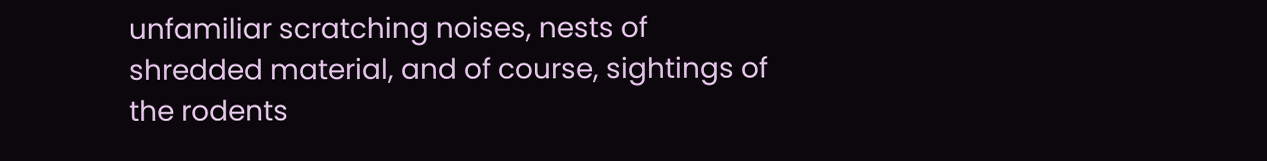unfamiliar scratching noises, nests of shredded material, and of course, sightings of the rodents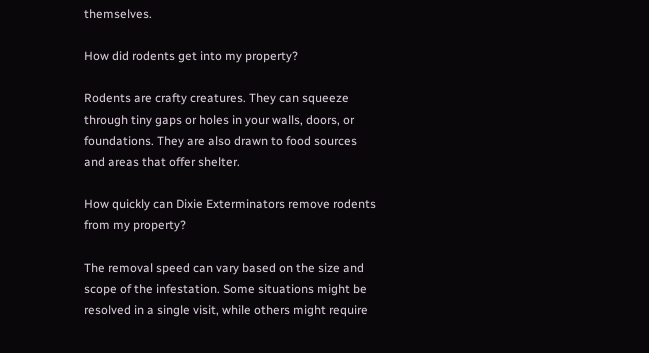themselves.

How did rodents get into my property?

Rodents are crafty creatures. They can squeeze through tiny gaps or holes in your walls, doors, or foundations. They are also drawn to food sources and areas that offer shelter.

How quickly can Dixie Exterminators remove rodents from my property?

The removal speed can vary based on the size and scope of the infestation. Some situations might be resolved in a single visit, while others might require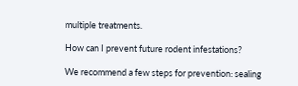multiple treatments.

How can I prevent future rodent infestations?

We recommend a few steps for prevention: sealing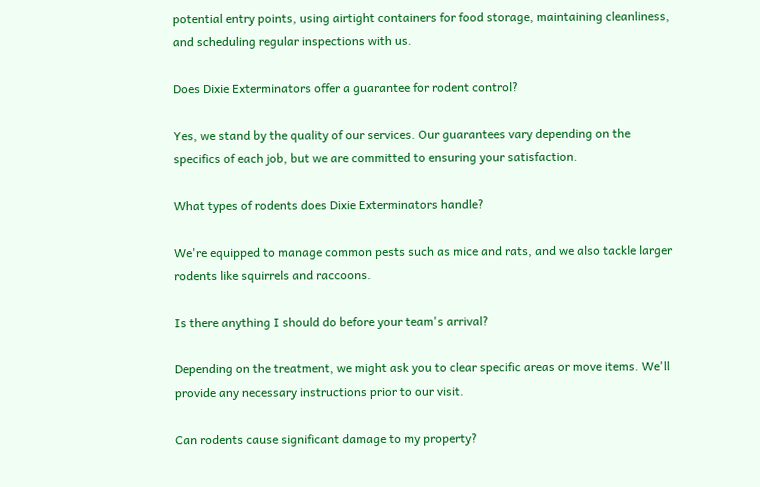potential entry points, using airtight containers for food storage, maintaining cleanliness, and scheduling regular inspections with us.

Does Dixie Exterminators offer a guarantee for rodent control?

Yes, we stand by the quality of our services. Our guarantees vary depending on the specifics of each job, but we are committed to ensuring your satisfaction.

What types of rodents does Dixie Exterminators handle?

We're equipped to manage common pests such as mice and rats, and we also tackle larger rodents like squirrels and raccoons.

Is there anything I should do before your team's arrival?

Depending on the treatment, we might ask you to clear specific areas or move items. We'll provide any necessary instructions prior to our visit.

Can rodents cause significant damage to my property?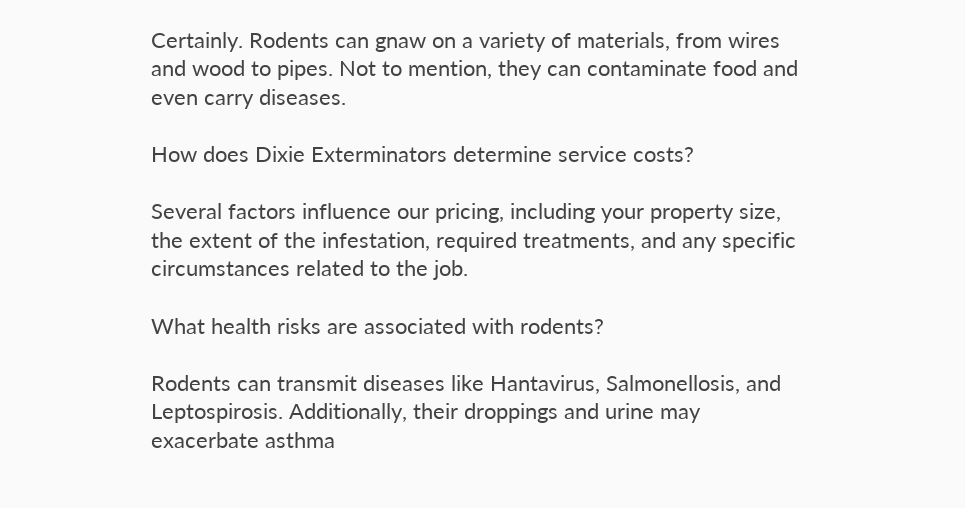Certainly. Rodents can gnaw on a variety of materials, from wires and wood to pipes. Not to mention, they can contaminate food and even carry diseases.

How does Dixie Exterminators determine service costs?

Several factors influence our pricing, including your property size, the extent of the infestation, required treatments, and any specific circumstances related to the job.

What health risks are associated with rodents?

Rodents can transmit diseases like Hantavirus, Salmonellosis, and Leptospirosis. Additionally, their droppings and urine may exacerbate asthma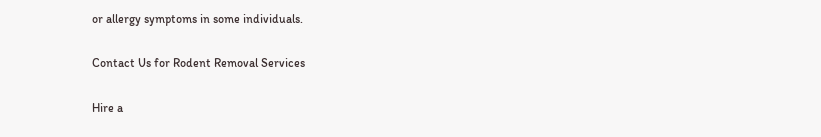or allergy symptoms in some individuals.

Contact Us for Rodent Removal Services

Hire a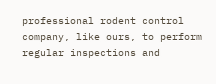professional rodent control company, like ours, to perform regular inspections and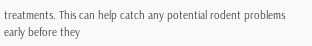treatments. This can help catch any potential rodent problems early before they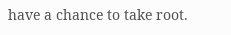have a chance to take root.